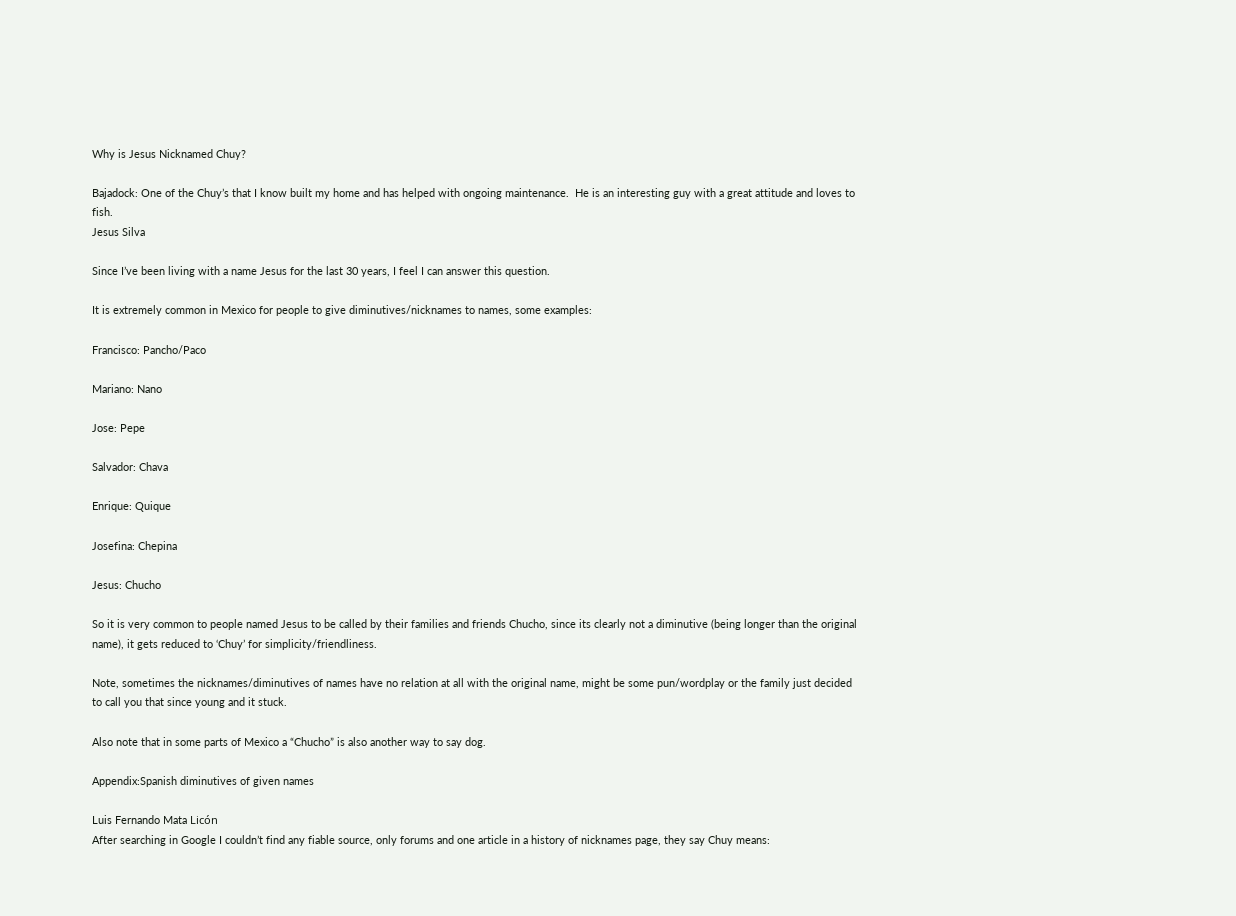Why is Jesus Nicknamed Chuy?

Bajadock: One of the Chuy’s that I know built my home and has helped with ongoing maintenance.  He is an interesting guy with a great attitude and loves to fish.
Jesus Silva

Since I’ve been living with a name Jesus for the last 30 years, I feel I can answer this question.

It is extremely common in Mexico for people to give diminutives/nicknames to names, some examples:

Francisco: Pancho/Paco

Mariano: Nano

Jose: Pepe

Salvador: Chava

Enrique: Quique

Josefina: Chepina

Jesus: Chucho

So it is very common to people named Jesus to be called by their families and friends Chucho, since its clearly not a diminutive (being longer than the original name), it gets reduced to ‘Chuy’ for simplicity/friendliness.

Note, sometimes the nicknames/diminutives of names have no relation at all with the original name, might be some pun/wordplay or the family just decided to call you that since young and it stuck.

Also note that in some parts of Mexico a “Chucho” is also another way to say dog.

Appendix:Spanish diminutives of given names

Luis Fernando Mata Licón
After searching in Google I couldn’t find any fiable source, only forums and one article in a history of nicknames page, they say Chuy means: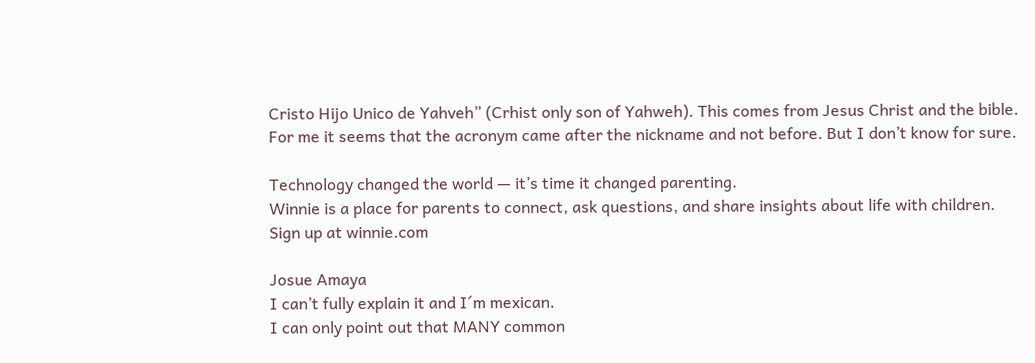Cristo Hijo Unico de Yahveh” (Crhist only son of Yahweh). This comes from Jesus Christ and the bible.
For me it seems that the acronym came after the nickname and not before. But I don’t know for sure.

Technology changed the world — it’s time it changed parenting.
Winnie is a place for parents to connect, ask questions, and share insights about life with children.
Sign up at winnie.com

Josue Amaya
I can’t fully explain it and I´m mexican.
I can only point out that MANY common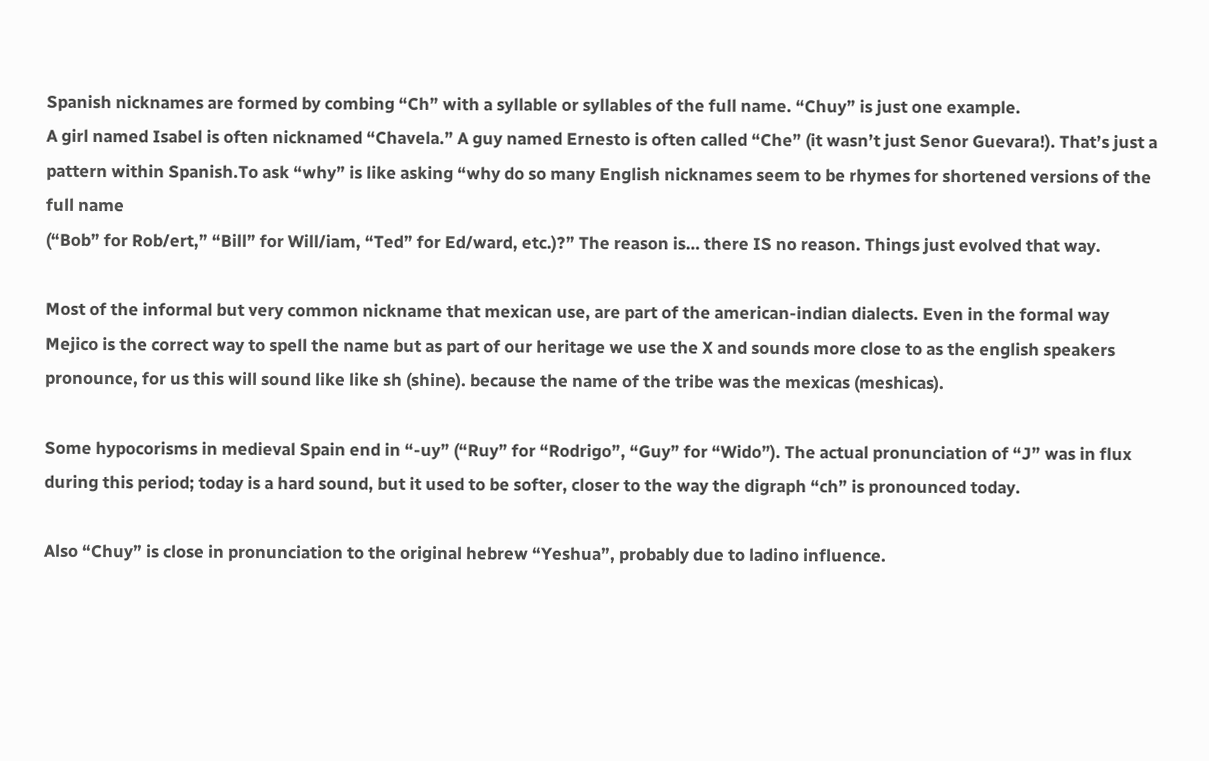Spanish nicknames are formed by combing “Ch” with a syllable or syllables of the full name. “Chuy” is just one example.
A girl named Isabel is often nicknamed “Chavela.” A guy named Ernesto is often called “Che” (it wasn’t just Senor Guevara!). That’s just a pattern within Spanish.To ask “why” is like asking “why do so many English nicknames seem to be rhymes for shortened versions of the full name
(“Bob” for Rob/ert,” “Bill” for Will/iam, “Ted” for Ed/ward, etc.)?” The reason is… there IS no reason. Things just evolved that way.

Most of the informal but very common nickname that mexican use, are part of the american-indian dialects. Even in the formal way Mejico is the correct way to spell the name but as part of our heritage we use the X and sounds more close to as the english speakers pronounce, for us this will sound like like sh (shine). because the name of the tribe was the mexicas (meshicas).

Some hypocorisms in medieval Spain end in “-uy” (“Ruy” for “Rodrigo”, “Guy” for “Wido”). The actual pronunciation of “J” was in flux during this period; today is a hard sound, but it used to be softer, closer to the way the digraph “ch” is pronounced today.

Also “Chuy” is close in pronunciation to the original hebrew “Yeshua”, probably due to ladino influence.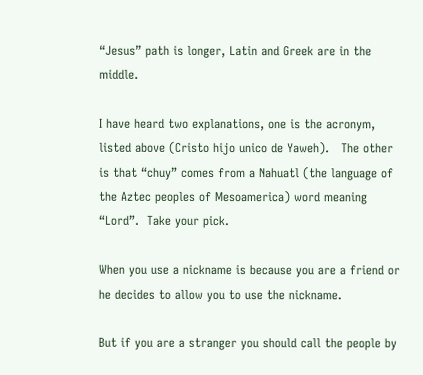“Jesus” path is longer, Latin and Greek are in the middle.

I have heard two explanations, one is the acronym, listed above (Cristo hijo unico de Yaweh).   The other is that “chuy” comes from a Nahuatl (the language of the Aztec peoples of Mesoamerica) word meaning “Lord”.  Take your pick.

When you use a nickname is because you are a friend or he decides to allow you to use the nickname.

But if you are a stranger you should call the people by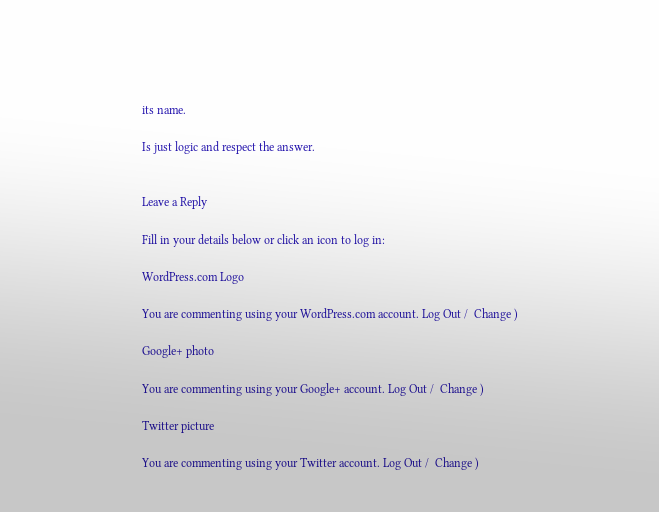its name.

Is just logic and respect the answer.


Leave a Reply

Fill in your details below or click an icon to log in:

WordPress.com Logo

You are commenting using your WordPress.com account. Log Out /  Change )

Google+ photo

You are commenting using your Google+ account. Log Out /  Change )

Twitter picture

You are commenting using your Twitter account. Log Out /  Change )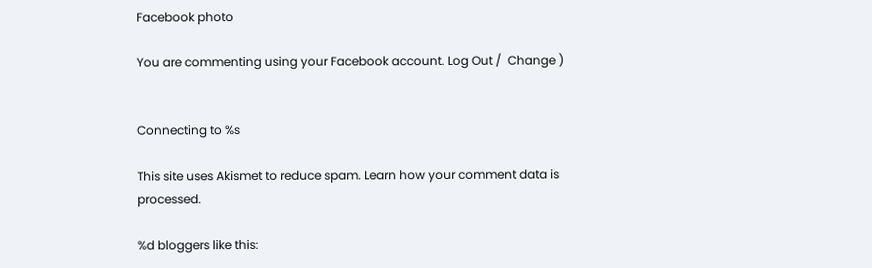Facebook photo

You are commenting using your Facebook account. Log Out /  Change )


Connecting to %s

This site uses Akismet to reduce spam. Learn how your comment data is processed.

%d bloggers like this: